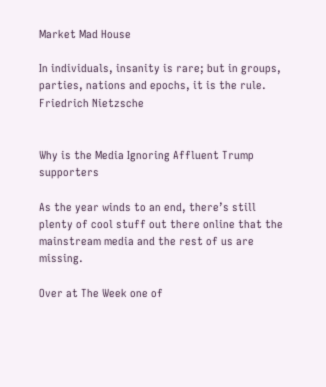Market Mad House

In individuals, insanity is rare; but in groups, parties, nations and epochs, it is the rule. Friedrich Nietzsche


Why is the Media Ignoring Affluent Trump supporters

As the year winds to an end, there’s still plenty of cool stuff out there online that the mainstream media and the rest of us are missing.

Over at The Week one of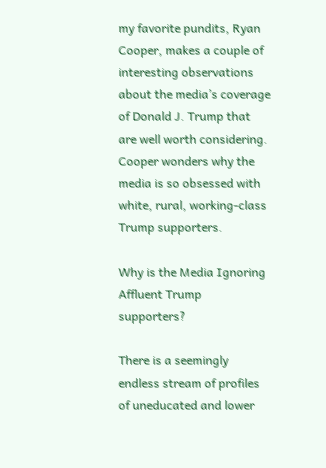my favorite pundits, Ryan Cooper, makes a couple of interesting observations about the media’s coverage of Donald J. Trump that are well worth considering. Cooper wonders why the media is so obsessed with white, rural, working-class Trump supporters.

Why is the Media Ignoring Affluent Trump supporters?

There is a seemingly endless stream of profiles of uneducated and lower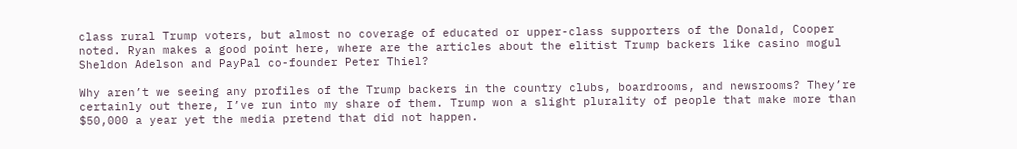class rural Trump voters, but almost no coverage of educated or upper-class supporters of the Donald, Cooper noted. Ryan makes a good point here, where are the articles about the elitist Trump backers like casino mogul Sheldon Adelson and PayPal co-founder Peter Thiel?

Why aren’t we seeing any profiles of the Trump backers in the country clubs, boardrooms, and newsrooms? They’re certainly out there, I’ve run into my share of them. Trump won a slight plurality of people that make more than $50,000 a year yet the media pretend that did not happen.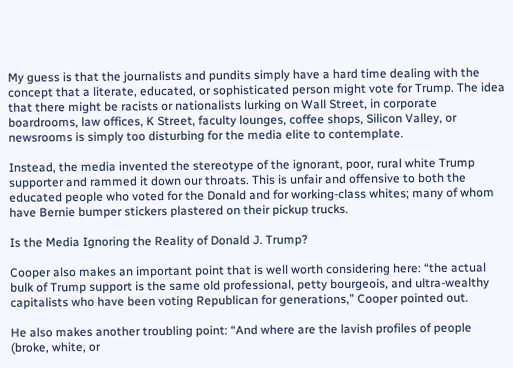My guess is that the journalists and pundits simply have a hard time dealing with the concept that a literate, educated, or sophisticated person might vote for Trump. The idea that there might be racists or nationalists lurking on Wall Street, in corporate boardrooms, law offices, K Street, faculty lounges, coffee shops, Silicon Valley, or newsrooms is simply too disturbing for the media elite to contemplate.

Instead, the media invented the stereotype of the ignorant, poor, rural white Trump supporter and rammed it down our throats. This is unfair and offensive to both the educated people who voted for the Donald and for working-class whites; many of whom have Bernie bumper stickers plastered on their pickup trucks.

Is the Media Ignoring the Reality of Donald J. Trump?

Cooper also makes an important point that is well worth considering here: “the actual bulk of Trump support is the same old professional, petty bourgeois, and ultra-wealthy capitalists who have been voting Republican for generations,” Cooper pointed out.

He also makes another troubling point: “And where are the lavish profiles of people (broke, white, or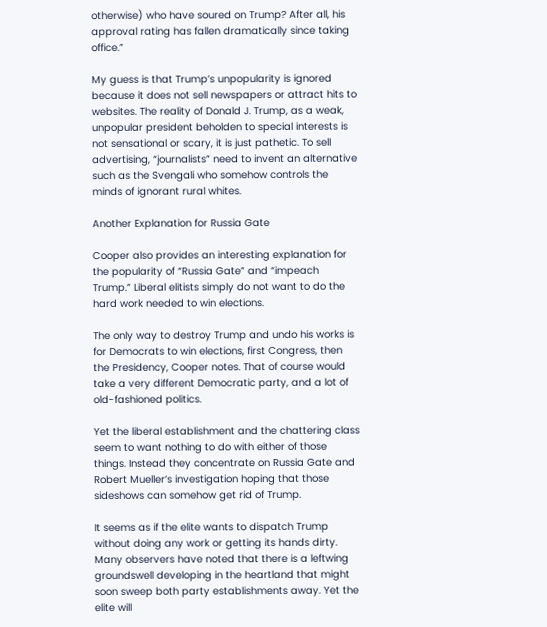otherwise) who have soured on Trump? After all, his approval rating has fallen dramatically since taking office.”

My guess is that Trump’s unpopularity is ignored because it does not sell newspapers or attract hits to websites. The reality of Donald J. Trump, as a weak, unpopular president beholden to special interests is not sensational or scary, it is just pathetic. To sell advertising, “journalists” need to invent an alternative such as the Svengali who somehow controls the minds of ignorant rural whites.

Another Explanation for Russia Gate

Cooper also provides an interesting explanation for the popularity of “Russia Gate” and “impeach Trump.” Liberal elitists simply do not want to do the hard work needed to win elections.

The only way to destroy Trump and undo his works is for Democrats to win elections, first Congress, then the Presidency, Cooper notes. That of course would take a very different Democratic party, and a lot of old-fashioned politics.

Yet the liberal establishment and the chattering class seem to want nothing to do with either of those things. Instead they concentrate on Russia Gate and Robert Mueller’s investigation hoping that those sideshows can somehow get rid of Trump.

It seems as if the elite wants to dispatch Trump without doing any work or getting its hands dirty. Many observers have noted that there is a leftwing groundswell developing in the heartland that might soon sweep both party establishments away. Yet the elite will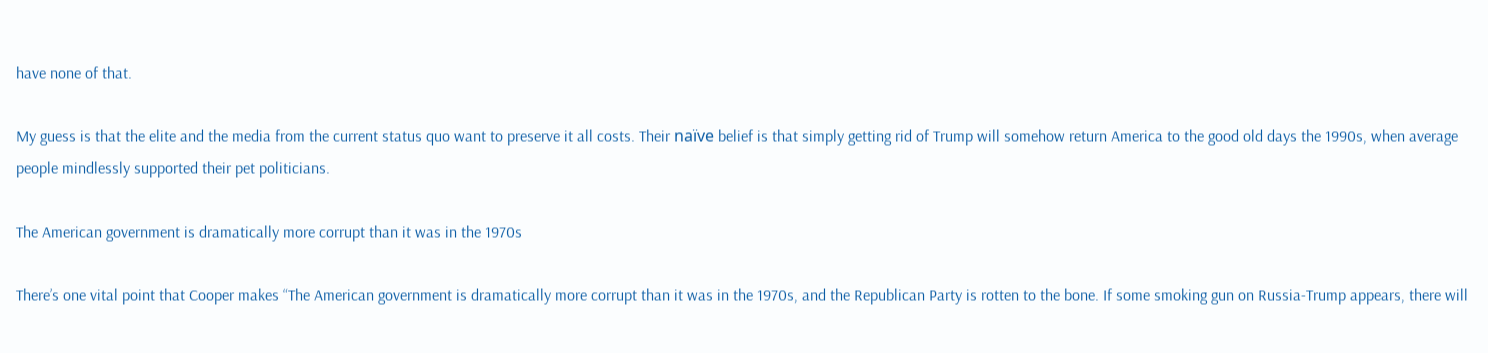have none of that.

My guess is that the elite and the media from the current status quo want to preserve it all costs. Their naïve belief is that simply getting rid of Trump will somehow return America to the good old days the 1990s, when average people mindlessly supported their pet politicians.

The American government is dramatically more corrupt than it was in the 1970s

There’s one vital point that Cooper makes “The American government is dramatically more corrupt than it was in the 1970s, and the Republican Party is rotten to the bone. If some smoking gun on Russia-Trump appears, there will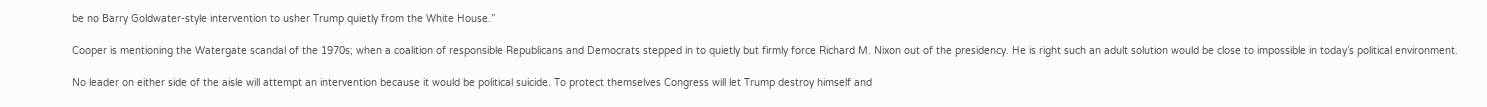be no Barry Goldwater-style intervention to usher Trump quietly from the White House.”

Cooper is mentioning the Watergate scandal of the 1970s; when a coalition of responsible Republicans and Democrats stepped in to quietly but firmly force Richard M. Nixon out of the presidency. He is right such an adult solution would be close to impossible in today’s political environment.

No leader on either side of the aisle will attempt an intervention because it would be political suicide. To protect themselves Congress will let Trump destroy himself and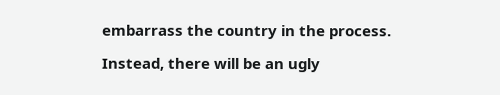embarrass the country in the process.

Instead, there will be an ugly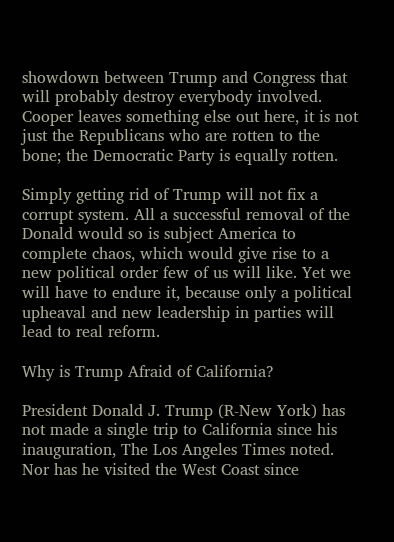showdown between Trump and Congress that will probably destroy everybody involved. Cooper leaves something else out here, it is not just the Republicans who are rotten to the bone; the Democratic Party is equally rotten.

Simply getting rid of Trump will not fix a corrupt system. All a successful removal of the Donald would so is subject America to complete chaos, which would give rise to a new political order few of us will like. Yet we will have to endure it, because only a political upheaval and new leadership in parties will lead to real reform.

Why is Trump Afraid of California?

President Donald J. Trump (R-New York) has not made a single trip to California since his inauguration, The Los Angeles Times noted. Nor has he visited the West Coast since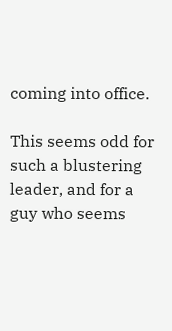coming into office.

This seems odd for such a blustering leader, and for a guy who seems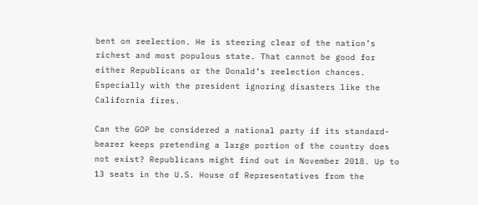bent on reelection. He is steering clear of the nation’s richest and most populous state. That cannot be good for either Republicans or the Donald’s reelection chances. Especially with the president ignoring disasters like the California fires.

Can the GOP be considered a national party if its standard-bearer keeps pretending a large portion of the country does not exist? Republicans might find out in November 2018. Up to 13 seats in the U.S. House of Representatives from the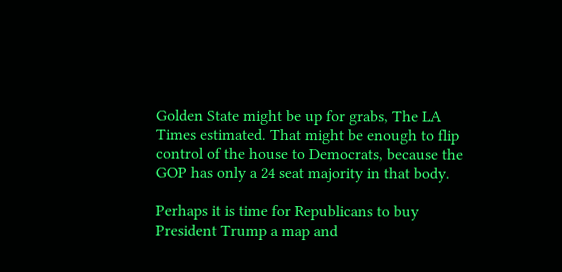Golden State might be up for grabs, The LA Times estimated. That might be enough to flip control of the house to Democrats, because the GOP has only a 24 seat majority in that body.

Perhaps it is time for Republicans to buy President Trump a map and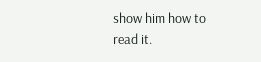show him how to read it.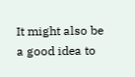It might also be a good idea to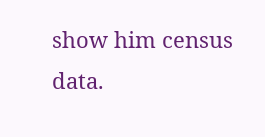show him census data.